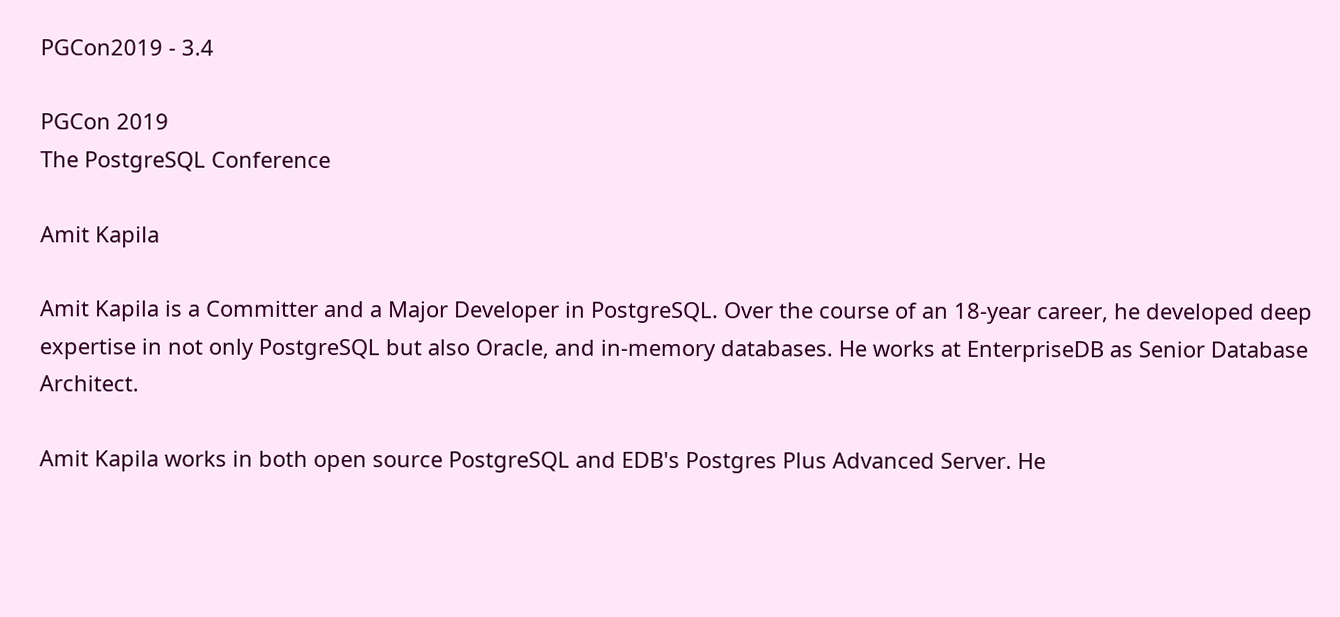PGCon2019 - 3.4

PGCon 2019
The PostgreSQL Conference

Amit Kapila

Amit Kapila is a Committer and a Major Developer in PostgreSQL. Over the course of an 18-year career, he developed deep expertise in not only PostgreSQL but also Oracle, and in-memory databases. He works at EnterpriseDB as Senior Database Architect.

Amit Kapila works in both open source PostgreSQL and EDB's Postgres Plus Advanced Server. He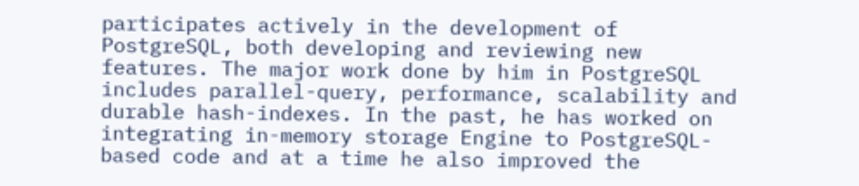participates actively in the development of PostgreSQL, both developing and reviewing new features. The major work done by him in PostgreSQL includes parallel-query, performance, scalability and durable hash-indexes. In the past, he has worked on integrating in-memory storage Engine to PostgreSQL-based code and at a time he also improved the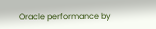Oracle performance by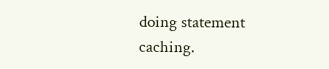doing statement caching.